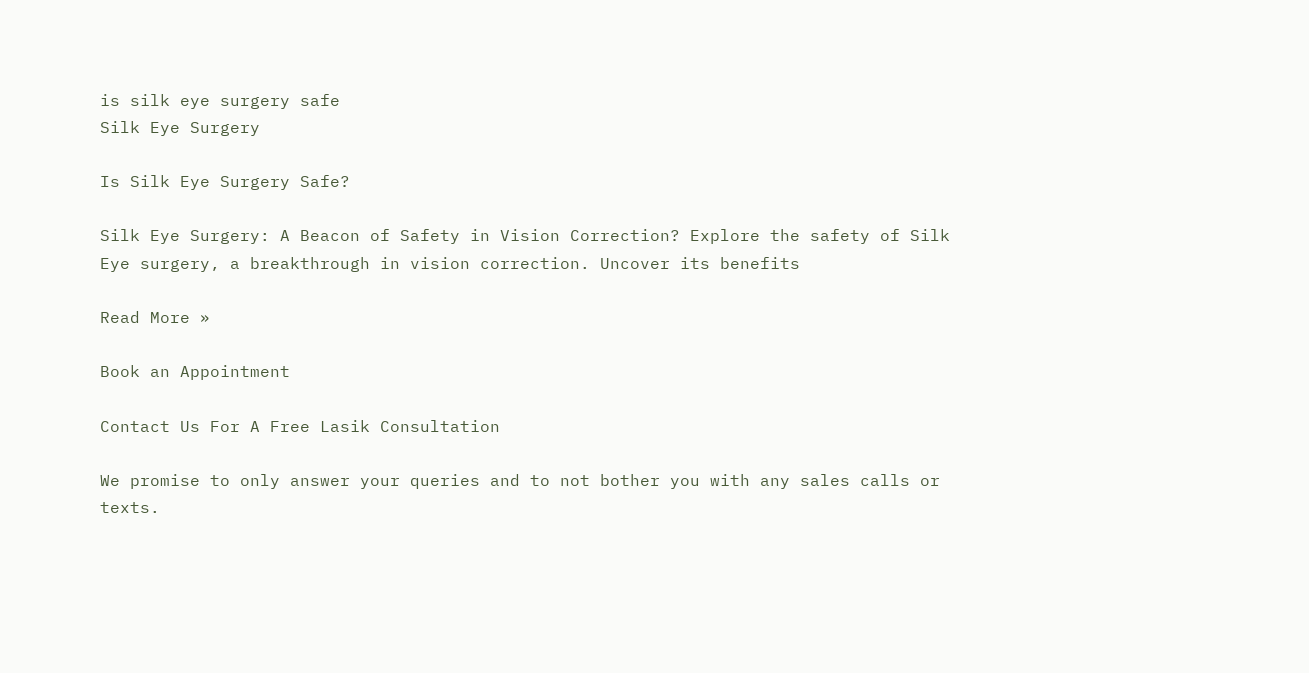is silk eye surgery safe
Silk Eye Surgery

Is Silk Eye Surgery Safe?

Silk Eye Surgery: A Beacon of Safety in Vision Correction? Explore the safety of Silk Eye surgery, a breakthrough in vision correction. Uncover its benefits

Read More »

Book an Appointment

Contact Us For A Free Lasik Consultation

We promise to only answer your queries and to not bother you with any sales calls or texts.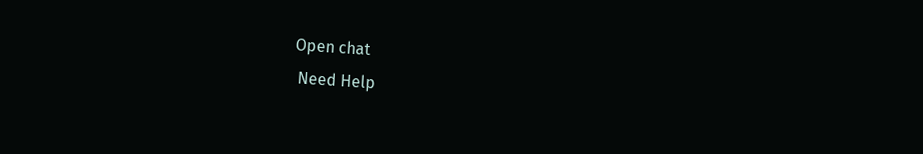Open chat
 Need Help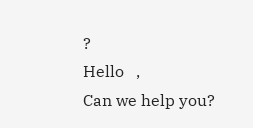?
Hello   ,
Can we help you?